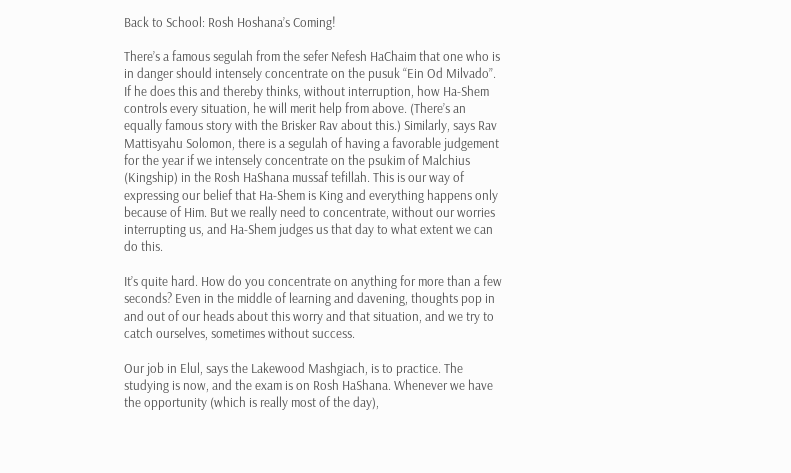Back to School: Rosh Hoshana’s Coming!

There’s a famous segulah from the sefer Nefesh HaChaim that one who is in danger should intensely concentrate on the pusuk “Ein Od Milvado”. If he does this and thereby thinks, without interruption, how Ha-Shem controls every situation, he will merit help from above. (There’s an equally famous story with the Brisker Rav about this.) Similarly, says Rav Mattisyahu Solomon, there is a segulah of having a favorable judgement for the year if we intensely concentrate on the psukim of Malchius (Kingship) in the Rosh HaShana mussaf tefillah. This is our way of expressing our belief that Ha-Shem is King and everything happens only because of Him. But we really need to concentrate, without our worries interrupting us, and Ha-Shem judges us that day to what extent we can do this.

It’s quite hard. How do you concentrate on anything for more than a few seconds? Even in the middle of learning and davening, thoughts pop in and out of our heads about this worry and that situation, and we try to catch ourselves, sometimes without success.

Our job in Elul, says the Lakewood Mashgiach, is to practice. The studying is now, and the exam is on Rosh HaShana. Whenever we have the opportunity (which is really most of the day),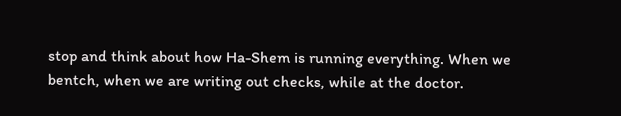stop and think about how Ha-Shem is running everything. When we bentch, when we are writing out checks, while at the doctor.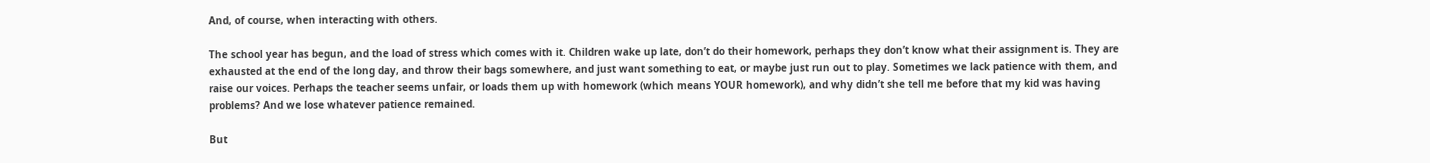And, of course, when interacting with others.

The school year has begun, and the load of stress which comes with it. Children wake up late, don’t do their homework, perhaps they don’t know what their assignment is. They are exhausted at the end of the long day, and throw their bags somewhere, and just want something to eat, or maybe just run out to play. Sometimes we lack patience with them, and raise our voices. Perhaps the teacher seems unfair, or loads them up with homework (which means YOUR homework), and why didn’t she tell me before that my kid was having problems? And we lose whatever patience remained.

But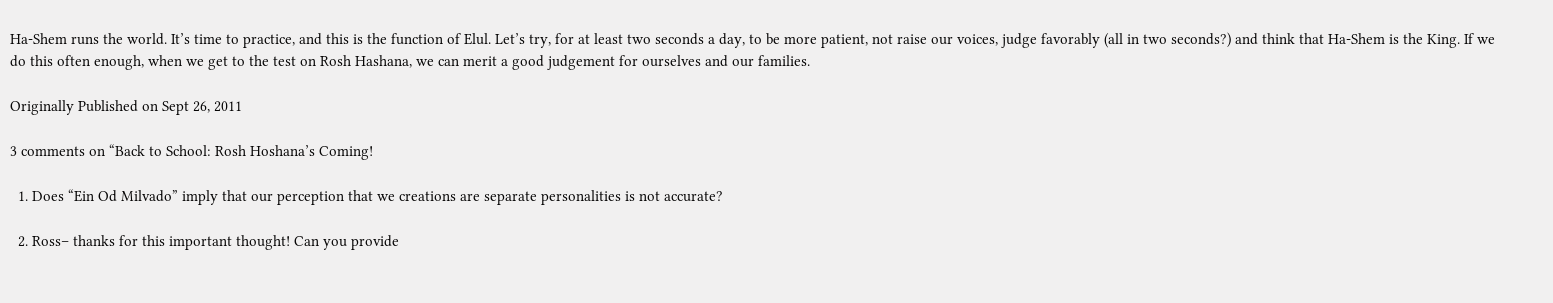Ha-Shem runs the world. It’s time to practice, and this is the function of Elul. Let’s try, for at least two seconds a day, to be more patient, not raise our voices, judge favorably (all in two seconds?) and think that Ha-Shem is the King. If we do this often enough, when we get to the test on Rosh Hashana, we can merit a good judgement for ourselves and our families.

Originally Published on Sept 26, 2011

3 comments on “Back to School: Rosh Hoshana’s Coming!

  1. Does “Ein Od Milvado” imply that our perception that we creations are separate personalities is not accurate?

  2. Ross– thanks for this important thought! Can you provide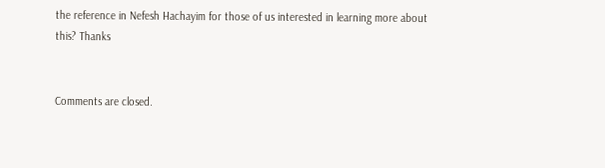the reference in Nefesh Hachayim for those of us interested in learning more about this? Thanks


Comments are closed.